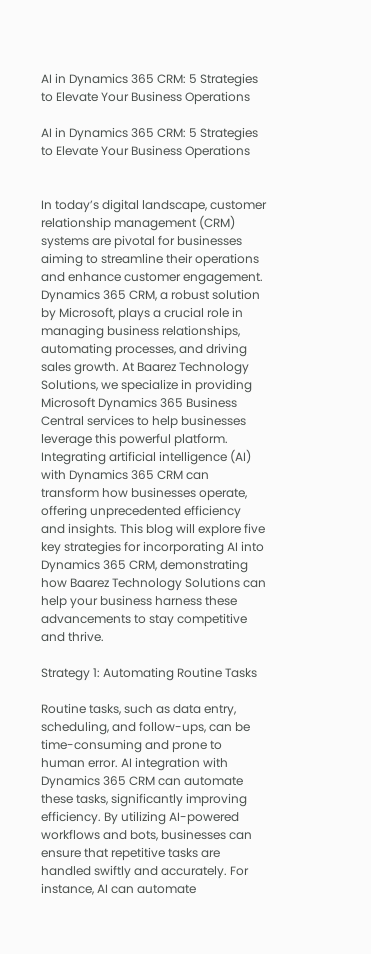AI in Dynamics 365 CRM: 5 Strategies to Elevate Your Business Operations

AI in Dynamics 365 CRM: 5 Strategies to Elevate Your Business Operations


In today’s digital landscape, customer relationship management (CRM) systems are pivotal for businesses aiming to streamline their operations and enhance customer engagement. Dynamics 365 CRM, a robust solution by Microsoft, plays a crucial role in managing business relationships, automating processes, and driving sales growth. At Baarez Technology Solutions, we specialize in providing Microsoft Dynamics 365 Business Central services to help businesses leverage this powerful platform. Integrating artificial intelligence (AI) with Dynamics 365 CRM can transform how businesses operate, offering unprecedented efficiency and insights. This blog will explore five key strategies for incorporating AI into Dynamics 365 CRM, demonstrating how Baarez Technology Solutions can help your business harness these advancements to stay competitive and thrive.

Strategy 1: Automating Routine Tasks

Routine tasks, such as data entry, scheduling, and follow-ups, can be time-consuming and prone to human error. AI integration with Dynamics 365 CRM can automate these tasks, significantly improving efficiency. By utilizing AI-powered workflows and bots, businesses can ensure that repetitive tasks are handled swiftly and accurately. For instance, AI can automate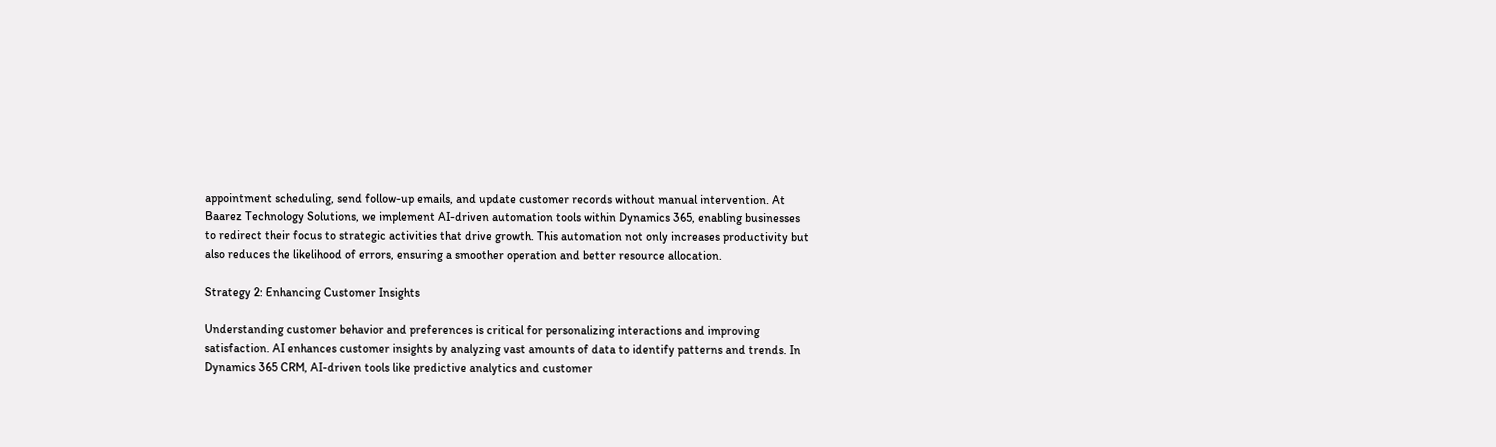appointment scheduling, send follow-up emails, and update customer records without manual intervention. At Baarez Technology Solutions, we implement AI-driven automation tools within Dynamics 365, enabling businesses to redirect their focus to strategic activities that drive growth. This automation not only increases productivity but also reduces the likelihood of errors, ensuring a smoother operation and better resource allocation.

Strategy 2: Enhancing Customer Insights

Understanding customer behavior and preferences is critical for personalizing interactions and improving satisfaction. AI enhances customer insights by analyzing vast amounts of data to identify patterns and trends. In Dynamics 365 CRM, AI-driven tools like predictive analytics and customer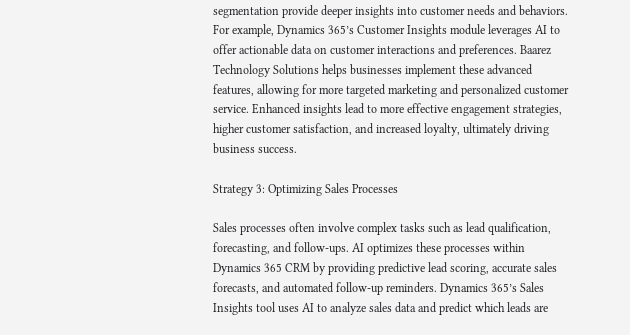segmentation provide deeper insights into customer needs and behaviors. For example, Dynamics 365’s Customer Insights module leverages AI to offer actionable data on customer interactions and preferences. Baarez Technology Solutions helps businesses implement these advanced features, allowing for more targeted marketing and personalized customer service. Enhanced insights lead to more effective engagement strategies, higher customer satisfaction, and increased loyalty, ultimately driving business success.

Strategy 3: Optimizing Sales Processes

Sales processes often involve complex tasks such as lead qualification, forecasting, and follow-ups. AI optimizes these processes within Dynamics 365 CRM by providing predictive lead scoring, accurate sales forecasts, and automated follow-up reminders. Dynamics 365’s Sales Insights tool uses AI to analyze sales data and predict which leads are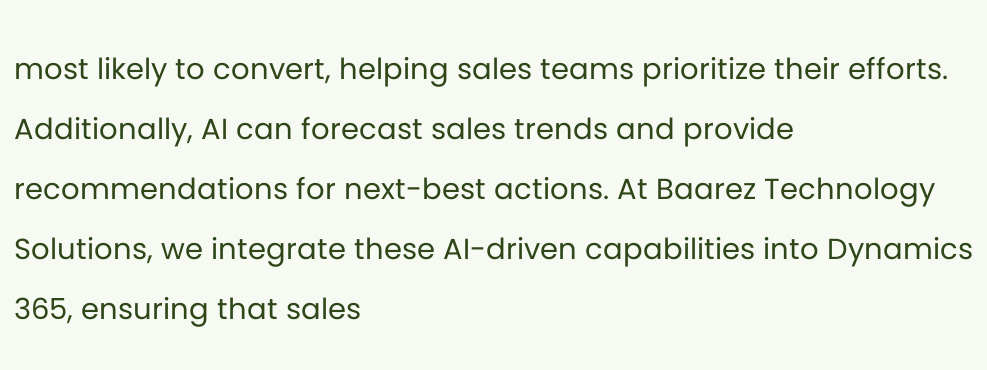most likely to convert, helping sales teams prioritize their efforts. Additionally, AI can forecast sales trends and provide recommendations for next-best actions. At Baarez Technology Solutions, we integrate these AI-driven capabilities into Dynamics 365, ensuring that sales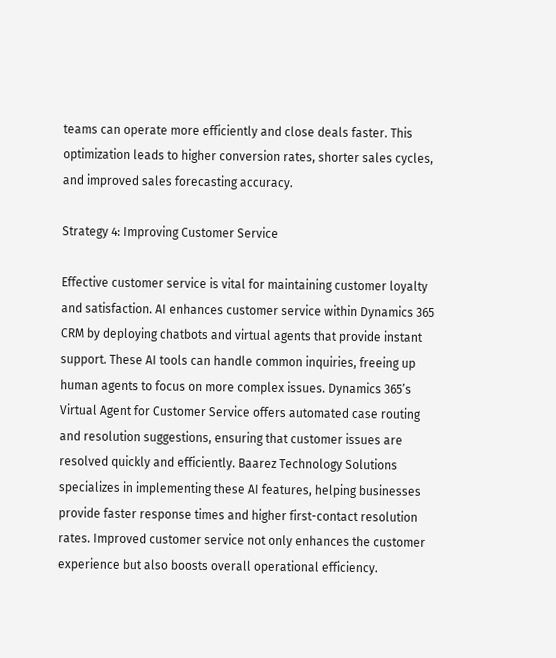teams can operate more efficiently and close deals faster. This optimization leads to higher conversion rates, shorter sales cycles, and improved sales forecasting accuracy.

Strategy 4: Improving Customer Service

Effective customer service is vital for maintaining customer loyalty and satisfaction. AI enhances customer service within Dynamics 365 CRM by deploying chatbots and virtual agents that provide instant support. These AI tools can handle common inquiries, freeing up human agents to focus on more complex issues. Dynamics 365’s Virtual Agent for Customer Service offers automated case routing and resolution suggestions, ensuring that customer issues are resolved quickly and efficiently. Baarez Technology Solutions specializes in implementing these AI features, helping businesses provide faster response times and higher first-contact resolution rates. Improved customer service not only enhances the customer experience but also boosts overall operational efficiency.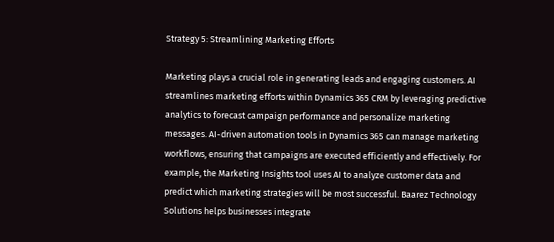Strategy 5: Streamlining Marketing Efforts

Marketing plays a crucial role in generating leads and engaging customers. AI streamlines marketing efforts within Dynamics 365 CRM by leveraging predictive analytics to forecast campaign performance and personalize marketing messages. AI-driven automation tools in Dynamics 365 can manage marketing workflows, ensuring that campaigns are executed efficiently and effectively. For example, the Marketing Insights tool uses AI to analyze customer data and predict which marketing strategies will be most successful. Baarez Technology Solutions helps businesses integrate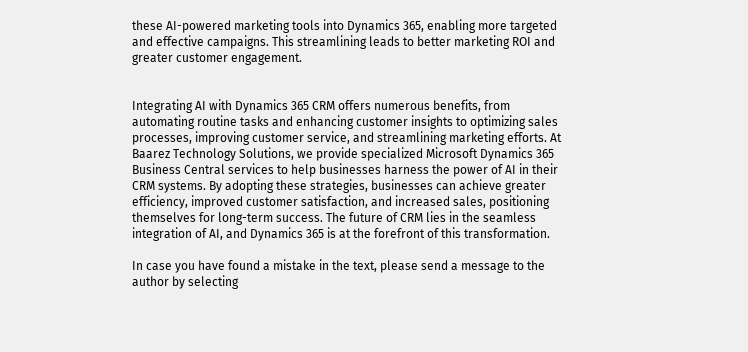these AI-powered marketing tools into Dynamics 365, enabling more targeted and effective campaigns. This streamlining leads to better marketing ROI and greater customer engagement.


Integrating AI with Dynamics 365 CRM offers numerous benefits, from automating routine tasks and enhancing customer insights to optimizing sales processes, improving customer service, and streamlining marketing efforts. At Baarez Technology Solutions, we provide specialized Microsoft Dynamics 365 Business Central services to help businesses harness the power of AI in their CRM systems. By adopting these strategies, businesses can achieve greater efficiency, improved customer satisfaction, and increased sales, positioning themselves for long-term success. The future of CRM lies in the seamless integration of AI, and Dynamics 365 is at the forefront of this transformation.

In case you have found a mistake in the text, please send a message to the author by selecting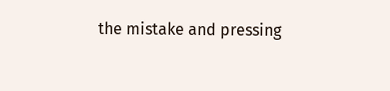the mistake and pressing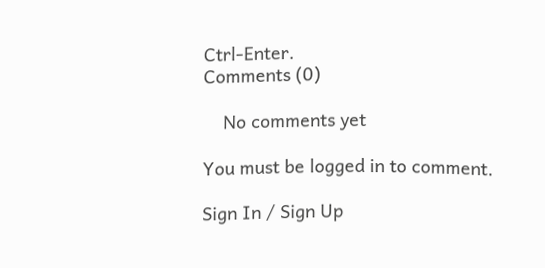Ctrl-Enter.
Comments (0)

    No comments yet

You must be logged in to comment.

Sign In / Sign Up